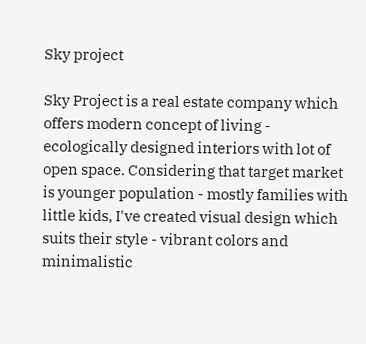Sky project

Sky Project is a real estate company which offers modern concept of living - ecologically designed interiors with lot of open space. Considering that target market is younger population - mostly families with little kids, I've created visual design which suits their style - vibrant colors and minimalistic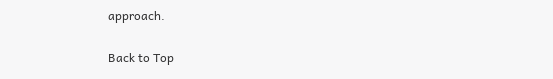approach.

Back to Top